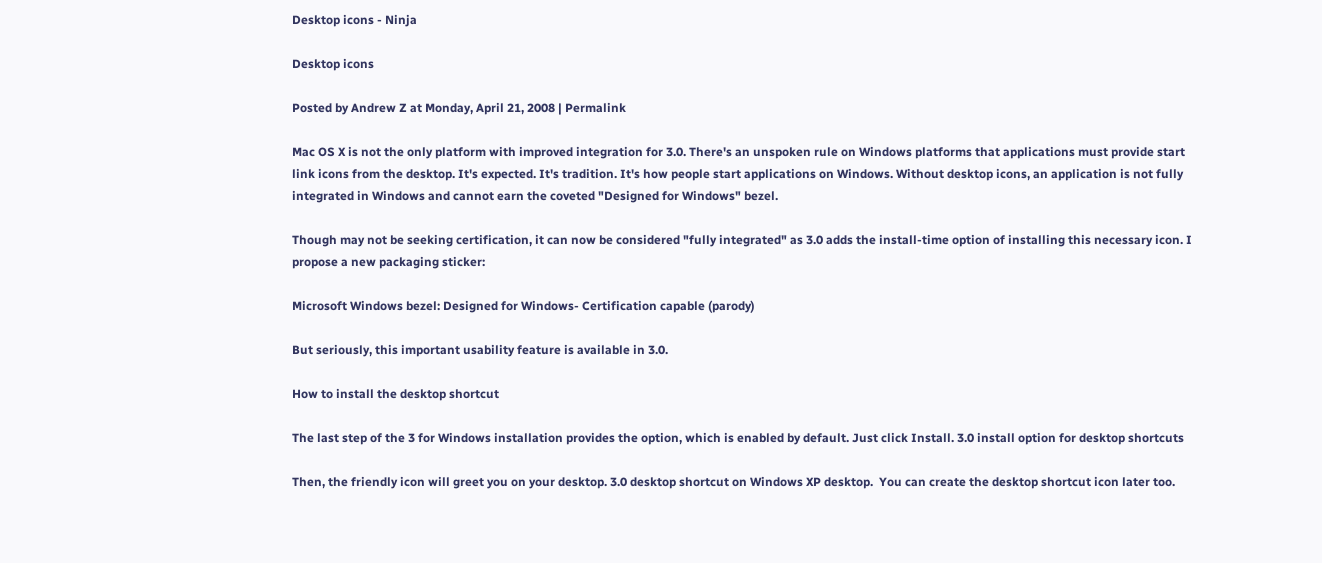Desktop icons - Ninja

Desktop icons

Posted by Andrew Z at Monday, April 21, 2008 | Permalink

Mac OS X is not the only platform with improved integration for 3.0. There's an unspoken rule on Windows platforms that applications must provide start link icons from the desktop. It's expected. It's tradition. It's how people start applications on Windows. Without desktop icons, an application is not fully integrated in Windows and cannot earn the coveted "Designed for Windows" bezel.

Though may not be seeking certification, it can now be considered "fully integrated" as 3.0 adds the install-time option of installing this necessary icon. I propose a new packaging sticker:

Microsoft Windows bezel: Designed for Windows- Certification capable (parody)

But seriously, this important usability feature is available in 3.0.

How to install the desktop shortcut

The last step of the 3 for Windows installation provides the option, which is enabled by default. Just click Install. 3.0 install option for desktop shortcuts

Then, the friendly icon will greet you on your desktop. 3.0 desktop shortcut on Windows XP desktop.  You can create the desktop shortcut icon later too.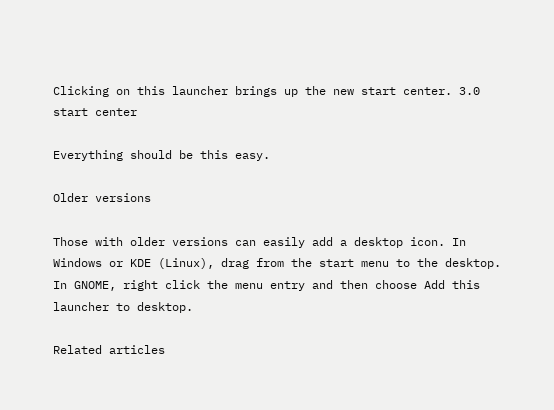Clicking on this launcher brings up the new start center. 3.0 start center

Everything should be this easy.

Older versions

Those with older versions can easily add a desktop icon. In Windows or KDE (Linux), drag from the start menu to the desktop. In GNOME, right click the menu entry and then choose Add this launcher to desktop.

Related articles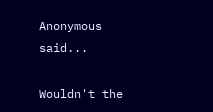Anonymous said...

Wouldn't the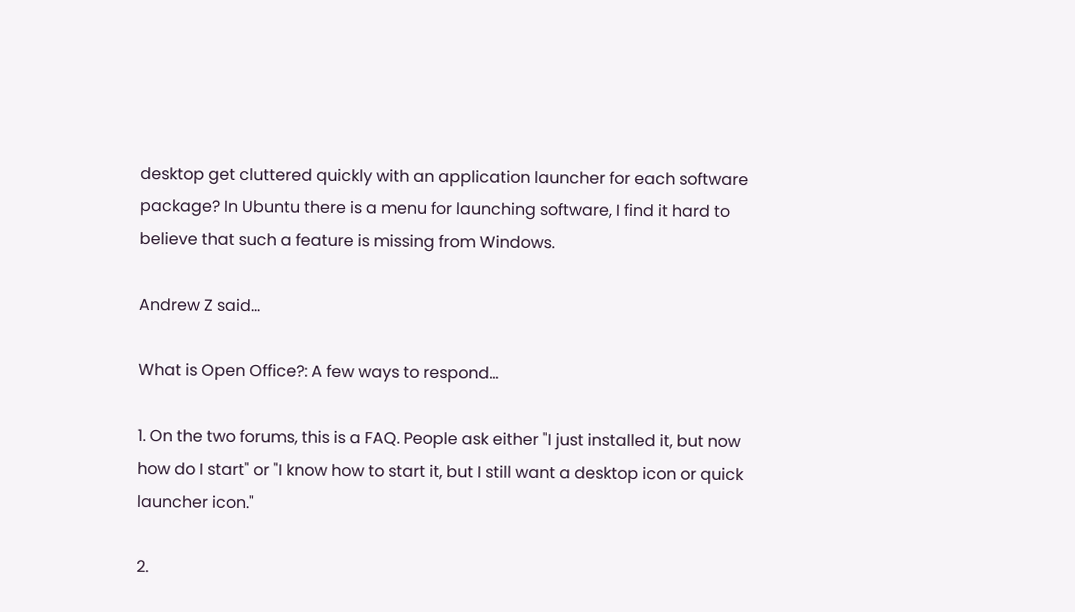desktop get cluttered quickly with an application launcher for each software package? In Ubuntu there is a menu for launching software, I find it hard to believe that such a feature is missing from Windows.

Andrew Z said...

What is Open Office?: A few ways to respond...

1. On the two forums, this is a FAQ. People ask either "I just installed it, but now how do I start" or "I know how to start it, but I still want a desktop icon or quick launcher icon."

2.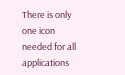There is only one icon needed for all applications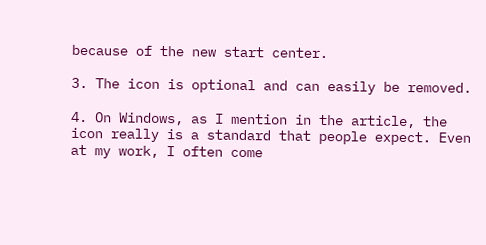because of the new start center.

3. The icon is optional and can easily be removed.

4. On Windows, as I mention in the article, the icon really is a standard that people expect. Even at my work, I often come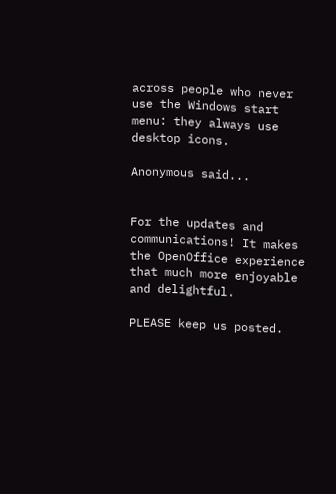across people who never use the Windows start menu: they always use desktop icons.

Anonymous said...


For the updates and communications! It makes the OpenOffice experience that much more enjoyable and delightful.

PLEASE keep us posted.